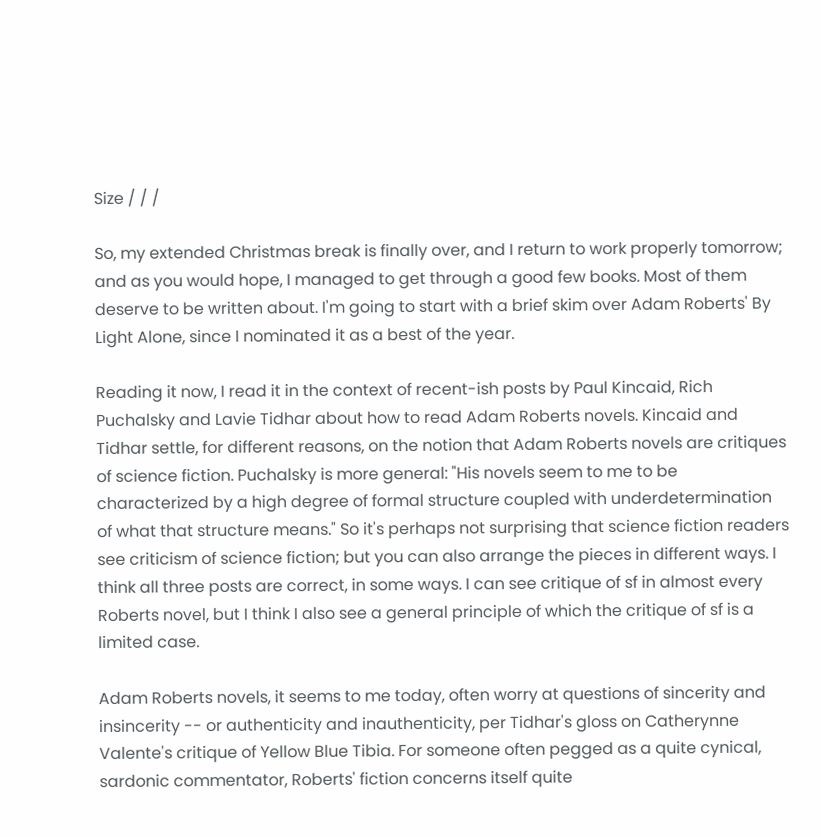Size / / /

So, my extended Christmas break is finally over, and I return to work properly tomorrow; and as you would hope, I managed to get through a good few books. Most of them deserve to be written about. I'm going to start with a brief skim over Adam Roberts' By Light Alone, since I nominated it as a best of the year.

Reading it now, I read it in the context of recent-ish posts by Paul Kincaid, Rich Puchalsky and Lavie Tidhar about how to read Adam Roberts novels. Kincaid and Tidhar settle, for different reasons, on the notion that Adam Roberts novels are critiques of science fiction. Puchalsky is more general: "His novels seem to me to be characterized by a high degree of formal structure coupled with underdetermination of what that structure means." So it's perhaps not surprising that science fiction readers see criticism of science fiction; but you can also arrange the pieces in different ways. I think all three posts are correct, in some ways. I can see critique of sf in almost every Roberts novel, but I think I also see a general principle of which the critique of sf is a limited case.

Adam Roberts novels, it seems to me today, often worry at questions of sincerity and insincerity -- or authenticity and inauthenticity, per Tidhar's gloss on Catherynne Valente's critique of Yellow Blue Tibia. For someone often pegged as a quite cynical, sardonic commentator, Roberts' fiction concerns itself quite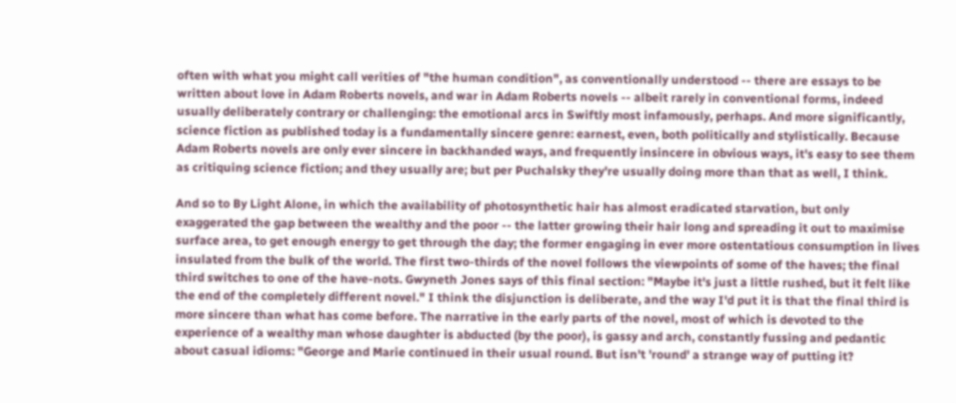often with what you might call verities of "the human condition", as conventionally understood -- there are essays to be written about love in Adam Roberts novels, and war in Adam Roberts novels -- albeit rarely in conventional forms, indeed usually deliberately contrary or challenging: the emotional arcs in Swiftly most infamously, perhaps. And more significantly, science fiction as published today is a fundamentally sincere genre: earnest, even, both politically and stylistically. Because Adam Roberts novels are only ever sincere in backhanded ways, and frequently insincere in obvious ways, it's easy to see them as critiquing science fiction; and they usually are; but per Puchalsky they're usually doing more than that as well, I think.

And so to By Light Alone, in which the availability of photosynthetic hair has almost eradicated starvation, but only exaggerated the gap between the wealthy and the poor -- the latter growing their hair long and spreading it out to maximise surface area, to get enough energy to get through the day; the former engaging in ever more ostentatious consumption in lives insulated from the bulk of the world. The first two-thirds of the novel follows the viewpoints of some of the haves; the final third switches to one of the have-nots. Gwyneth Jones says of this final section: "Maybe it's just a little rushed, but it felt like the end of the completely different novel." I think the disjunction is deliberate, and the way I'd put it is that the final third is more sincere than what has come before. The narrative in the early parts of the novel, most of which is devoted to the experience of a wealthy man whose daughter is abducted (by the poor), is gassy and arch, constantly fussing and pedantic about casual idioms: "George and Marie continued in their usual round. But isn't 'round' a strange way of putting it?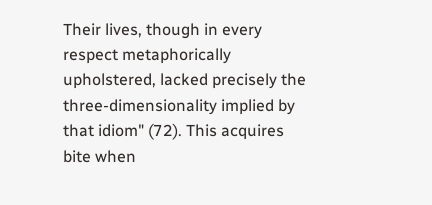Their lives, though in every respect metaphorically upholstered, lacked precisely the three-dimensionality implied by that idiom" (72). This acquires bite when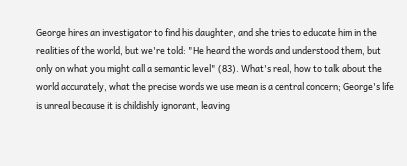George hires an investigator to find his daughter, and she tries to educate him in the realities of the world, but we're told: "He heard the words and understood them, but only on what you might call a semantic level" (83). What's real, how to talk about the world accurately, what the precise words we use mean is a central concern; George's life is unreal because it is childishly ignorant, leaving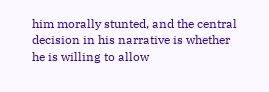him morally stunted, and the central decision in his narrative is whether he is willing to allow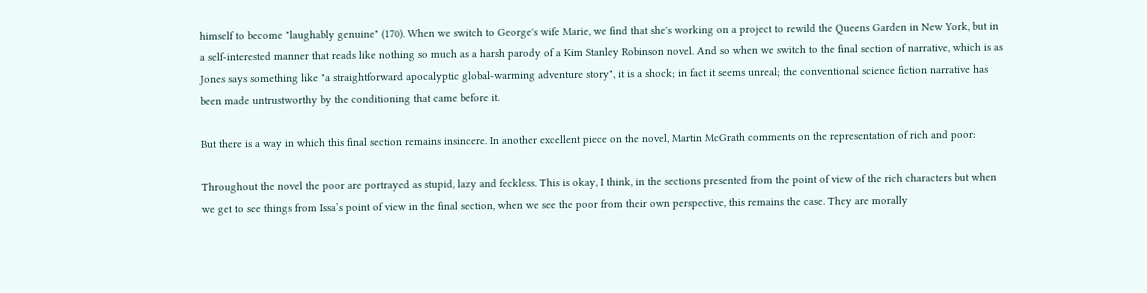himself to become "laughably genuine" (170). When we switch to George's wife Marie, we find that she's working on a project to rewild the Queens Garden in New York, but in a self-interested manner that reads like nothing so much as a harsh parody of a Kim Stanley Robinson novel. And so when we switch to the final section of narrative, which is as Jones says something like "a straightforward apocalyptic global-warming adventure story", it is a shock; in fact it seems unreal; the conventional science fiction narrative has been made untrustworthy by the conditioning that came before it.

But there is a way in which this final section remains insincere. In another excellent piece on the novel, Martin McGrath comments on the representation of rich and poor:

Throughout the novel the poor are portrayed as stupid, lazy and feckless. This is okay, I think, in the sections presented from the point of view of the rich characters but when we get to see things from Issa’s point of view in the final section, when we see the poor from their own perspective, this remains the case. They are morally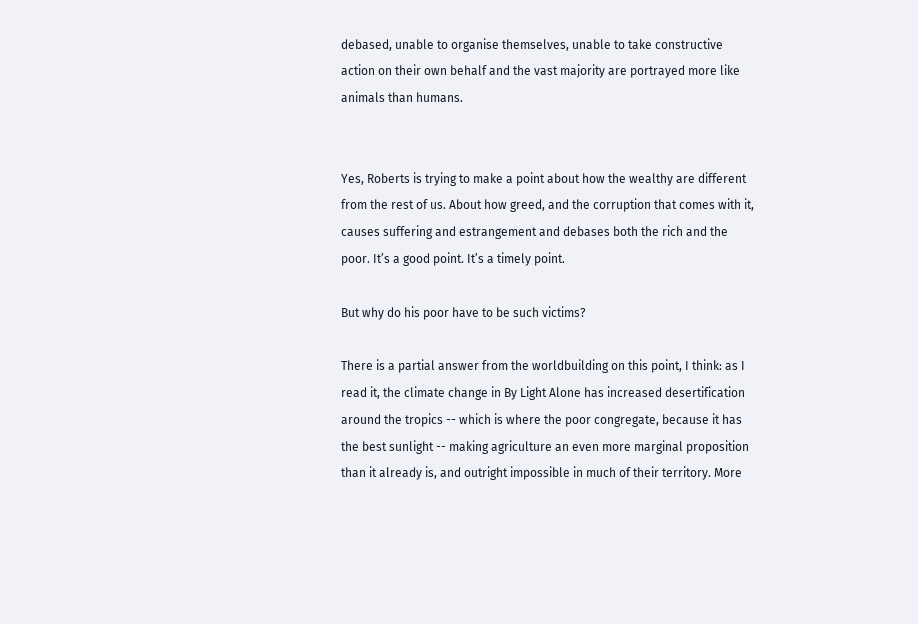debased, unable to organise themselves, unable to take constructive action on their own behalf and the vast majority are portrayed more like animals than humans.


Yes, Roberts is trying to make a point about how the wealthy are different from the rest of us. About how greed, and the corruption that comes with it, causes suffering and estrangement and debases both the rich and the poor. It’s a good point. It’s a timely point.

But why do his poor have to be such victims?

There is a partial answer from the worldbuilding on this point, I think: as I read it, the climate change in By Light Alone has increased desertification around the tropics -- which is where the poor congregate, because it has the best sunlight -- making agriculture an even more marginal proposition than it already is, and outright impossible in much of their territory. More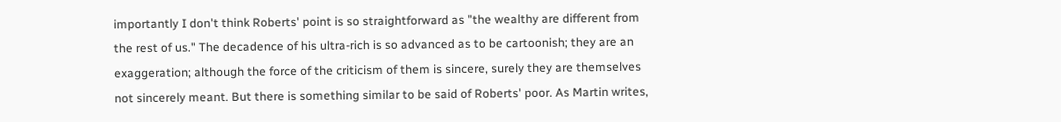importantly I don't think Roberts' point is so straightforward as "the wealthy are different from the rest of us." The decadence of his ultra-rich is so advanced as to be cartoonish; they are an exaggeration; although the force of the criticism of them is sincere, surely they are themselves not sincerely meant. But there is something similar to be said of Roberts' poor. As Martin writes,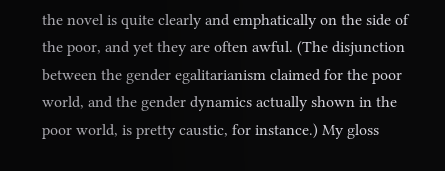the novel is quite clearly and emphatically on the side of the poor, and yet they are often awful. (The disjunction between the gender egalitarianism claimed for the poor world, and the gender dynamics actually shown in the poor world, is pretty caustic, for instance.) My gloss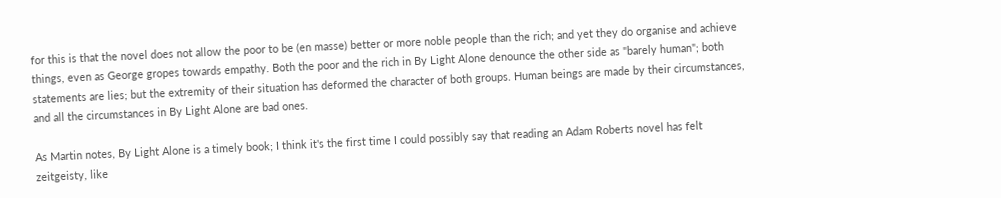for this is that the novel does not allow the poor to be (en masse) better or more noble people than the rich; and yet they do organise and achieve things, even as George gropes towards empathy. Both the poor and the rich in By Light Alone denounce the other side as "barely human"; both statements are lies; but the extremity of their situation has deformed the character of both groups. Human beings are made by their circumstances, and all the circumstances in By Light Alone are bad ones.

As Martin notes, By Light Alone is a timely book; I think it's the first time I could possibly say that reading an Adam Roberts novel has felt zeitgeisty, like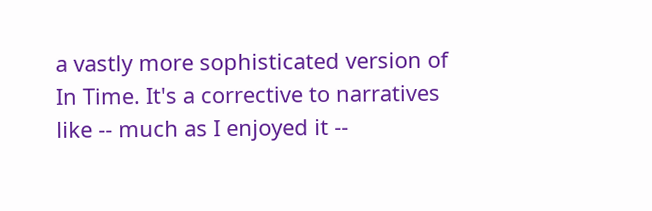a vastly more sophisticated version of In Time. It's a corrective to narratives like -- much as I enjoyed it --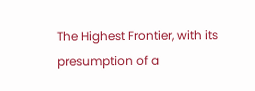The Highest Frontier, with its presumption of a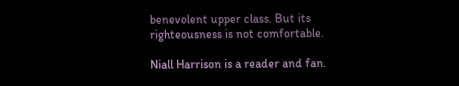benevolent upper class. But its righteousness is not comfortable.

Niall Harrison is a reader and fan.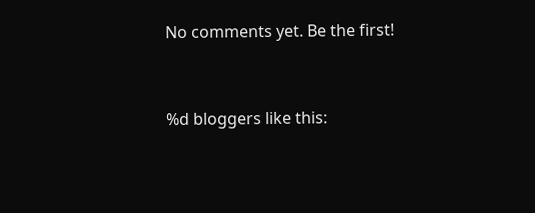No comments yet. Be the first!


%d bloggers like this: